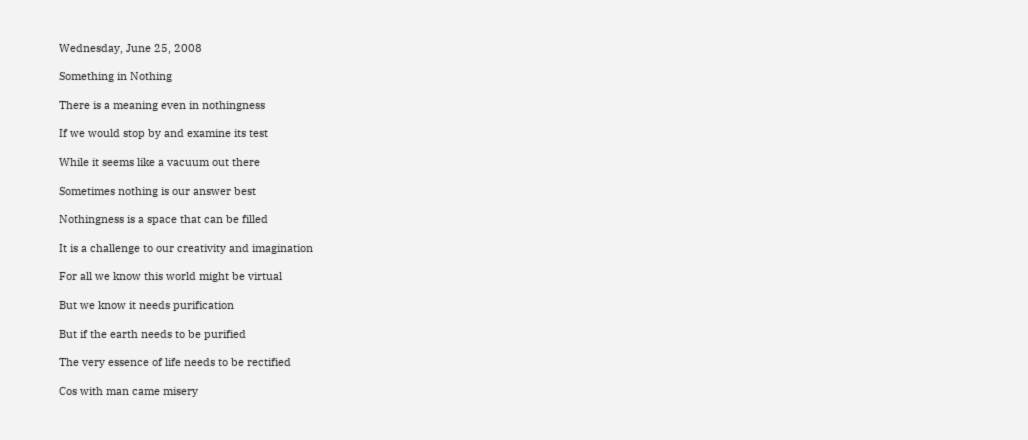Wednesday, June 25, 2008

Something in Nothing

There is a meaning even in nothingness

If we would stop by and examine its test

While it seems like a vacuum out there

Sometimes nothing is our answer best

Nothingness is a space that can be filled

It is a challenge to our creativity and imagination

For all we know this world might be virtual

But we know it needs purification

But if the earth needs to be purified

The very essence of life needs to be rectified

Cos with man came misery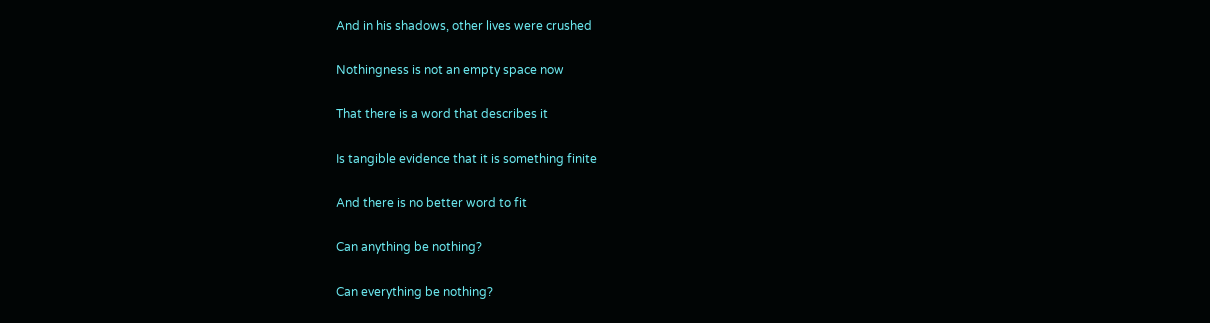And in his shadows, other lives were crushed

Nothingness is not an empty space now

That there is a word that describes it

Is tangible evidence that it is something finite

And there is no better word to fit

Can anything be nothing?

Can everything be nothing?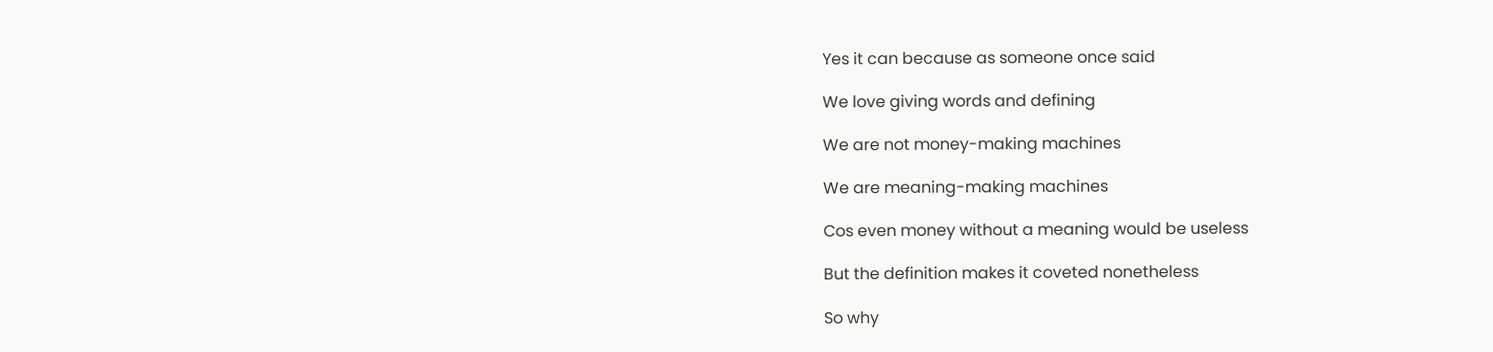Yes it can because as someone once said

We love giving words and defining

We are not money-making machines

We are meaning-making machines

Cos even money without a meaning would be useless

But the definition makes it coveted nonetheless

So why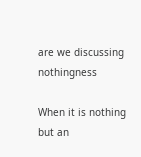are we discussing nothingness

When it is nothing but an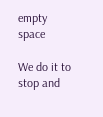empty space

We do it to stop and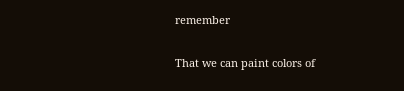remember

That we can paint colors of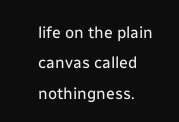life on the plain canvas called nothingness.